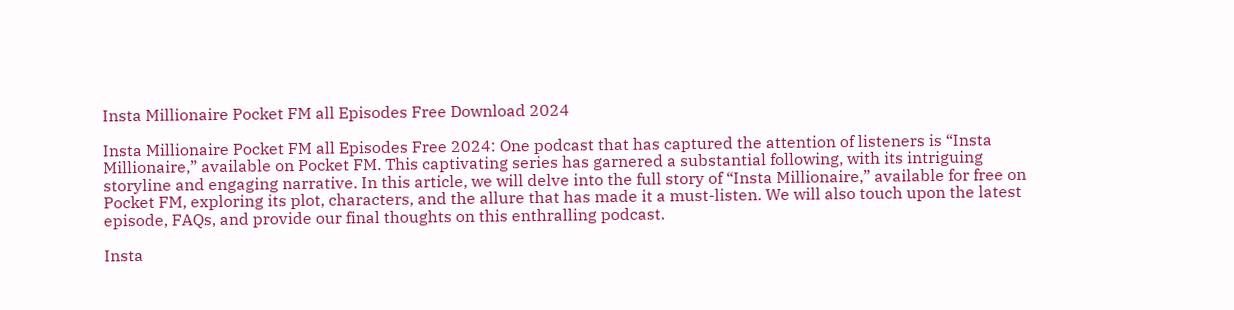Insta Millionaire Pocket FM all Episodes Free Download 2024

Insta Millionaire Pocket FM all Episodes Free 2024: One podcast that has captured the attention of listeners is “Insta Millionaire,” available on Pocket FM. This captivating series has garnered a substantial following, with its intriguing storyline and engaging narrative. In this article, we will delve into the full story of “Insta Millionaire,” available for free on Pocket FM, exploring its plot, characters, and the allure that has made it a must-listen. We will also touch upon the latest episode, FAQs, and provide our final thoughts on this enthralling podcast.

Insta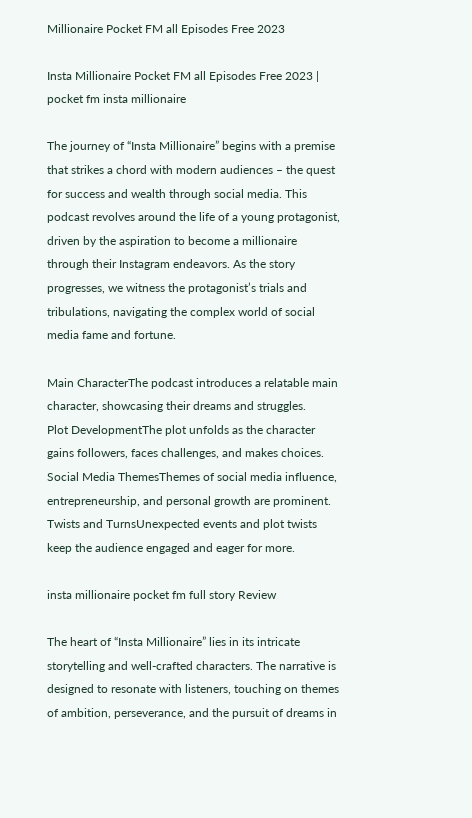Millionaire Pocket FM all Episodes Free 2023

Insta Millionaire Pocket FM all Episodes Free 2023 | pocket fm insta millionaire

The journey of “Insta Millionaire” begins with a premise that strikes a chord with modern audiences – the quest for success and wealth through social media. This podcast revolves around the life of a young protagonist, driven by the aspiration to become a millionaire through their Instagram endeavors. As the story progresses, we witness the protagonist’s trials and tribulations, navigating the complex world of social media fame and fortune.

Main CharacterThe podcast introduces a relatable main character, showcasing their dreams and struggles.
Plot DevelopmentThe plot unfolds as the character gains followers, faces challenges, and makes choices.
Social Media ThemesThemes of social media influence, entrepreneurship, and personal growth are prominent.
Twists and TurnsUnexpected events and plot twists keep the audience engaged and eager for more.

insta millionaire pocket fm full story Review

The heart of “Insta Millionaire” lies in its intricate storytelling and well-crafted characters. The narrative is designed to resonate with listeners, touching on themes of ambition, perseverance, and the pursuit of dreams in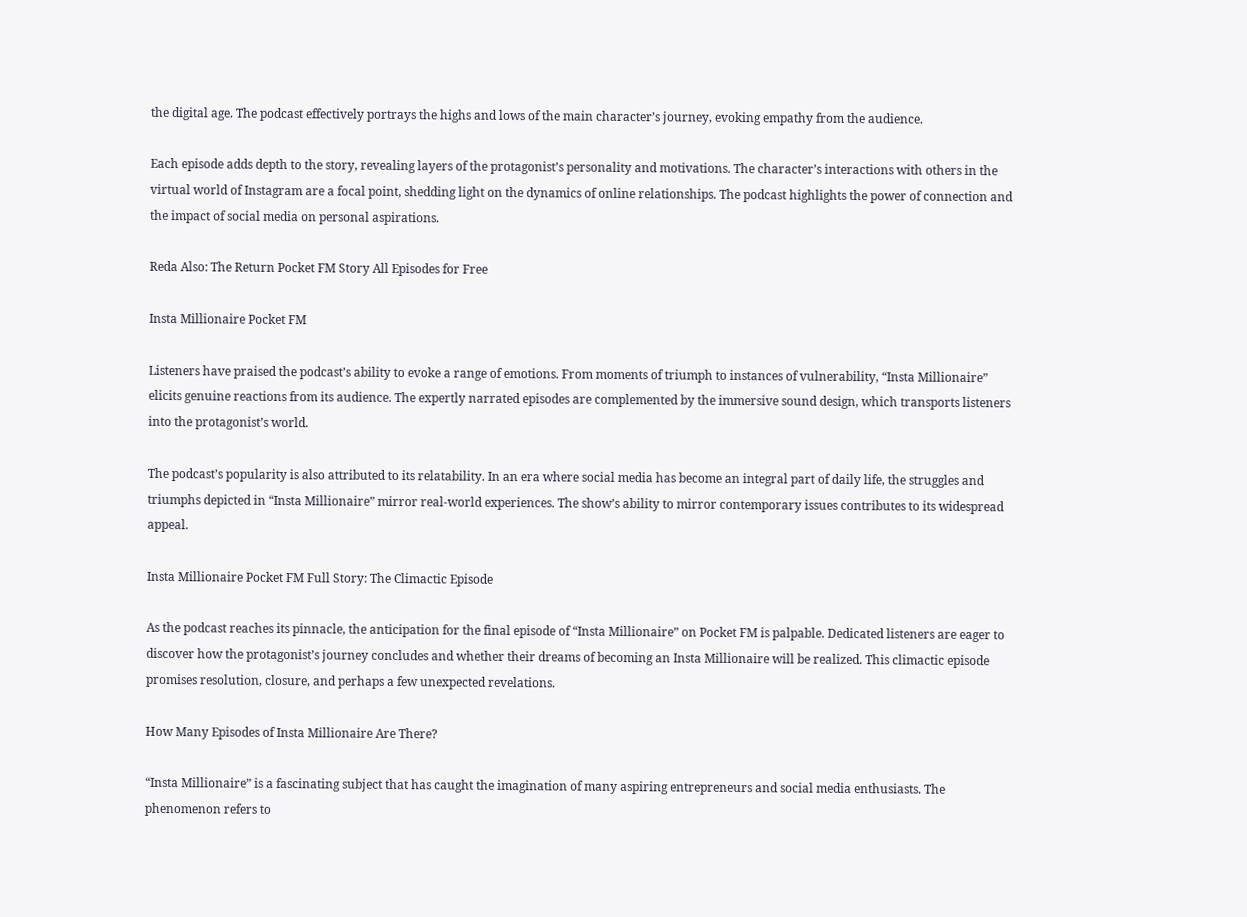the digital age. The podcast effectively portrays the highs and lows of the main character’s journey, evoking empathy from the audience.

Each episode adds depth to the story, revealing layers of the protagonist’s personality and motivations. The character’s interactions with others in the virtual world of Instagram are a focal point, shedding light on the dynamics of online relationships. The podcast highlights the power of connection and the impact of social media on personal aspirations.

Reda Also: The Return Pocket FM Story All Episodes for Free

Insta Millionaire Pocket FM

Listeners have praised the podcast’s ability to evoke a range of emotions. From moments of triumph to instances of vulnerability, “Insta Millionaire” elicits genuine reactions from its audience. The expertly narrated episodes are complemented by the immersive sound design, which transports listeners into the protagonist’s world.

The podcast’s popularity is also attributed to its relatability. In an era where social media has become an integral part of daily life, the struggles and triumphs depicted in “Insta Millionaire” mirror real-world experiences. The show’s ability to mirror contemporary issues contributes to its widespread appeal.

Insta Millionaire Pocket FM Full Story: The Climactic Episode

As the podcast reaches its pinnacle, the anticipation for the final episode of “Insta Millionaire” on Pocket FM is palpable. Dedicated listeners are eager to discover how the protagonist’s journey concludes and whether their dreams of becoming an Insta Millionaire will be realized. This climactic episode promises resolution, closure, and perhaps a few unexpected revelations.

How Many Episodes of Insta Millionaire Are There?

“Insta Millionaire” is a fascinating subject that has caught the imagination of many aspiring entrepreneurs and social media enthusiasts. The phenomenon refers to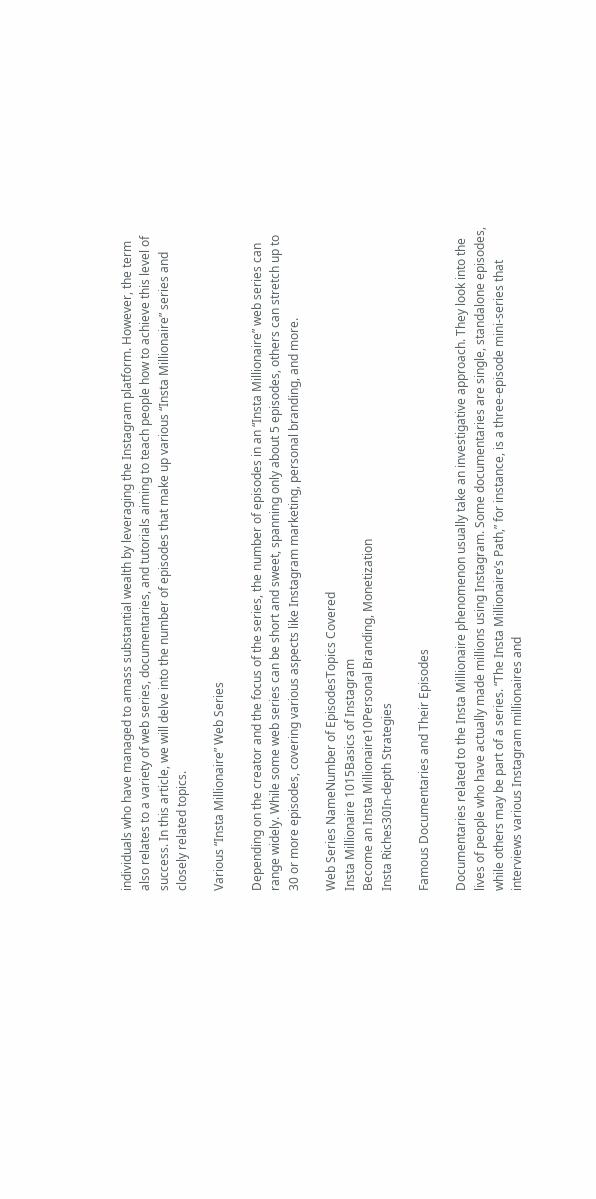individuals who have managed to amass substantial wealth by leveraging the Instagram platform. However, the term also relates to a variety of web series, documentaries, and tutorials aiming to teach people how to achieve this level of success. In this article, we will delve into the number of episodes that make up various “Insta Millionaire” series and closely related topics.

Various “Insta Millionaire” Web Series

Depending on the creator and the focus of the series, the number of episodes in an “Insta Millionaire” web series can range widely. While some web series can be short and sweet, spanning only about 5 episodes, others can stretch up to 30 or more episodes, covering various aspects like Instagram marketing, personal branding, and more.

Web Series NameNumber of EpisodesTopics Covered
Insta Millionaire 1015Basics of Instagram
Become an Insta Millionaire10Personal Branding, Monetization
Insta Riches30In-depth Strategies

Famous Documentaries and Their Episodes

Documentaries related to the Insta Millionaire phenomenon usually take an investigative approach. They look into the lives of people who have actually made millions using Instagram. Some documentaries are single, standalone episodes, while others may be part of a series. “The Insta Millionaire’s Path,” for instance, is a three-episode mini-series that interviews various Instagram millionaires and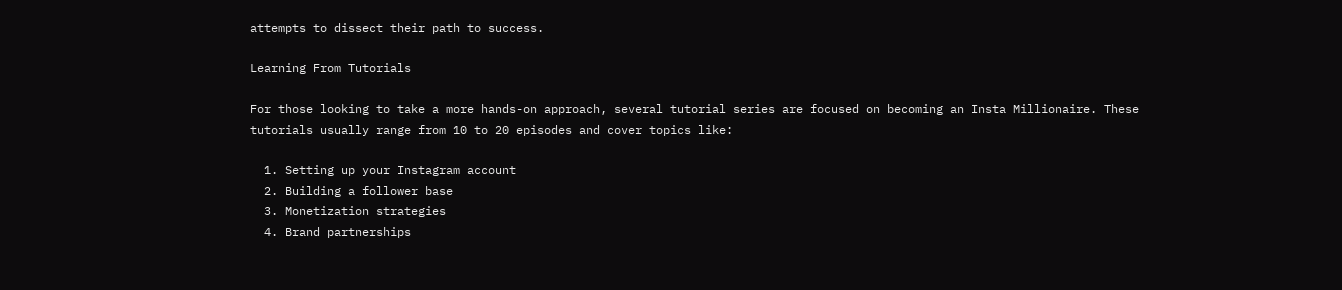attempts to dissect their path to success.

Learning From Tutorials

For those looking to take a more hands-on approach, several tutorial series are focused on becoming an Insta Millionaire. These tutorials usually range from 10 to 20 episodes and cover topics like:

  1. Setting up your Instagram account
  2. Building a follower base
  3. Monetization strategies
  4. Brand partnerships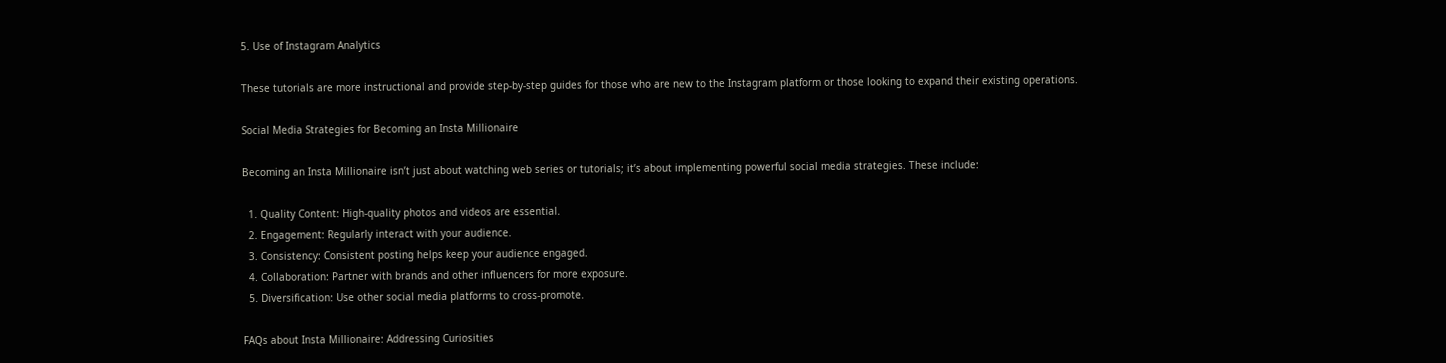5. Use of Instagram Analytics

These tutorials are more instructional and provide step-by-step guides for those who are new to the Instagram platform or those looking to expand their existing operations.

Social Media Strategies for Becoming an Insta Millionaire

Becoming an Insta Millionaire isn’t just about watching web series or tutorials; it’s about implementing powerful social media strategies. These include:

  1. Quality Content: High-quality photos and videos are essential.
  2. Engagement: Regularly interact with your audience.
  3. Consistency: Consistent posting helps keep your audience engaged.
  4. Collaboration: Partner with brands and other influencers for more exposure.
  5. Diversification: Use other social media platforms to cross-promote.

FAQs about Insta Millionaire: Addressing Curiosities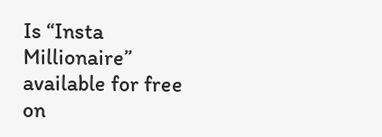Is “Insta Millionaire” available for free on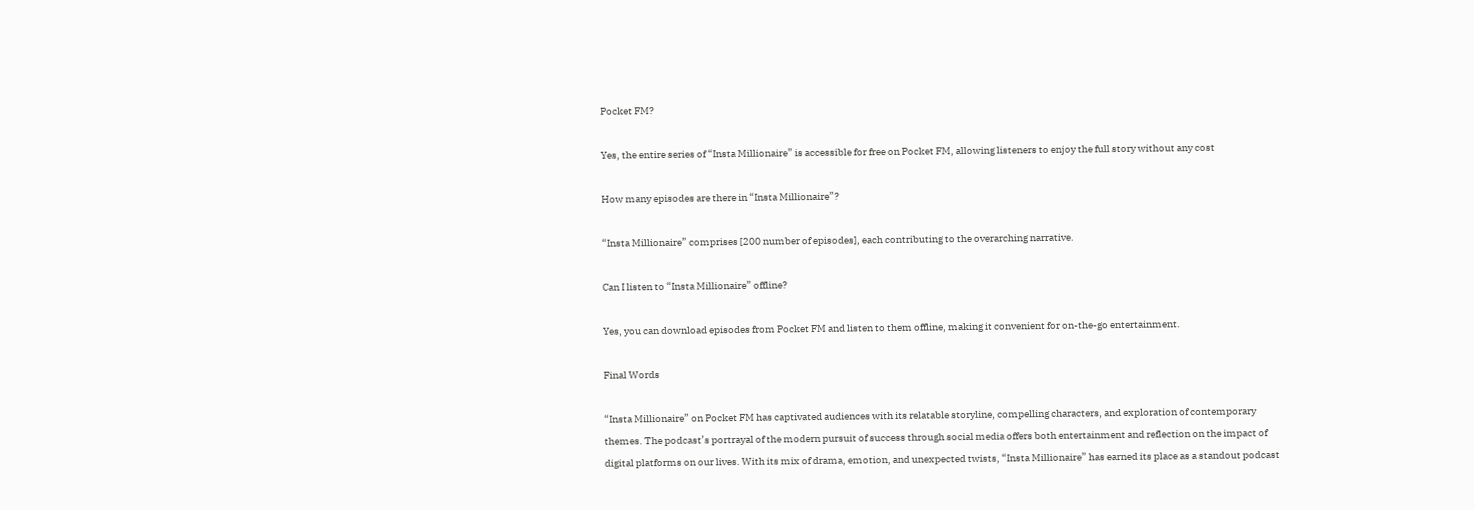Pocket FM?

Yes, the entire series of “Insta Millionaire” is accessible for free on Pocket FM, allowing listeners to enjoy the full story without any cost

How many episodes are there in “Insta Millionaire”?

“Insta Millionaire” comprises [200 number of episodes], each contributing to the overarching narrative.

Can I listen to “Insta Millionaire” offline?

Yes, you can download episodes from Pocket FM and listen to them offline, making it convenient for on-the-go entertainment.

Final Words

“Insta Millionaire” on Pocket FM has captivated audiences with its relatable storyline, compelling characters, and exploration of contemporary themes. The podcast’s portrayal of the modern pursuit of success through social media offers both entertainment and reflection on the impact of digital platforms on our lives. With its mix of drama, emotion, and unexpected twists, “Insta Millionaire” has earned its place as a standout podcast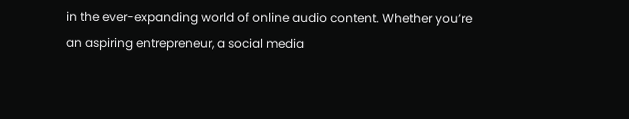in the ever-expanding world of online audio content. Whether you’re an aspiring entrepreneur, a social media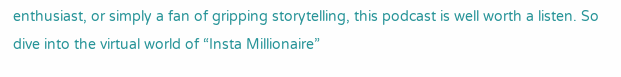enthusiast, or simply a fan of gripping storytelling, this podcast is well worth a listen. So dive into the virtual world of “Insta Millionaire”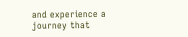and experience a journey that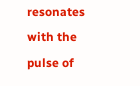resonates with the pulse of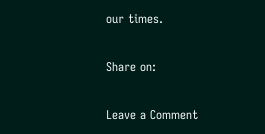our times.

Share on:

Leave a Comment